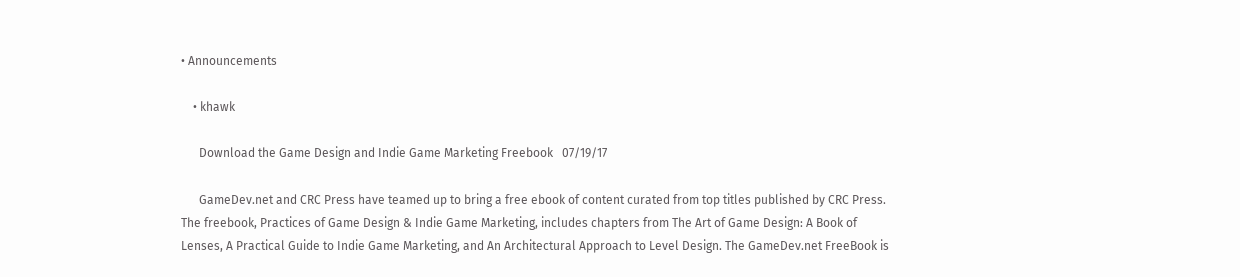• Announcements

    • khawk

      Download the Game Design and Indie Game Marketing Freebook   07/19/17

      GameDev.net and CRC Press have teamed up to bring a free ebook of content curated from top titles published by CRC Press. The freebook, Practices of Game Design & Indie Game Marketing, includes chapters from The Art of Game Design: A Book of Lenses, A Practical Guide to Indie Game Marketing, and An Architectural Approach to Level Design. The GameDev.net FreeBook is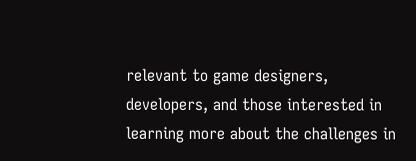relevant to game designers, developers, and those interested in learning more about the challenges in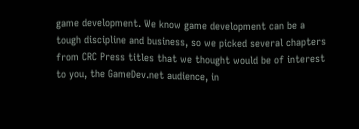game development. We know game development can be a tough discipline and business, so we picked several chapters from CRC Press titles that we thought would be of interest to you, the GameDev.net audience, in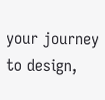your journey to design,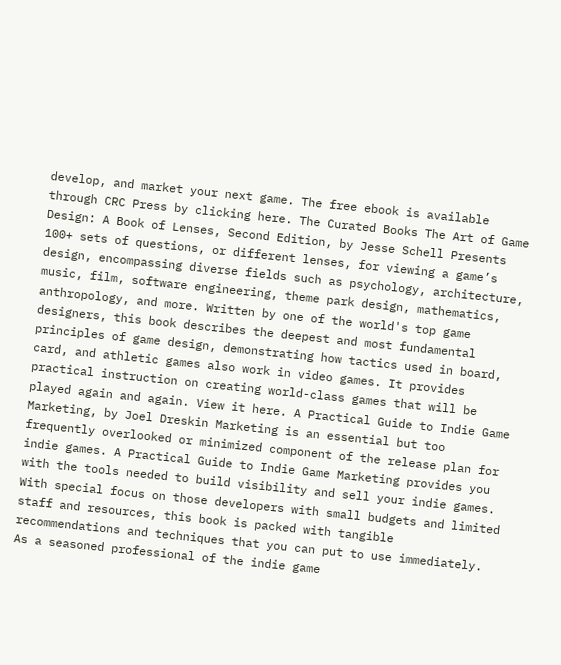develop, and market your next game. The free ebook is available through CRC Press by clicking here. The Curated Books The Art of Game Design: A Book of Lenses, Second Edition, by Jesse Schell Presents 100+ sets of questions, or different lenses, for viewing a game’s design, encompassing diverse fields such as psychology, architecture, music, film, software engineering, theme park design, mathematics, anthropology, and more. Written by one of the world's top game designers, this book describes the deepest and most fundamental principles of game design, demonstrating how tactics used in board, card, and athletic games also work in video games. It provides practical instruction on creating world-class games that will be played again and again. View it here. A Practical Guide to Indie Game Marketing, by Joel Dreskin Marketing is an essential but too frequently overlooked or minimized component of the release plan for indie games. A Practical Guide to Indie Game Marketing provides you with the tools needed to build visibility and sell your indie games. With special focus on those developers with small budgets and limited staff and resources, this book is packed with tangible recommendations and techniques that you can put to use immediately. As a seasoned professional of the indie game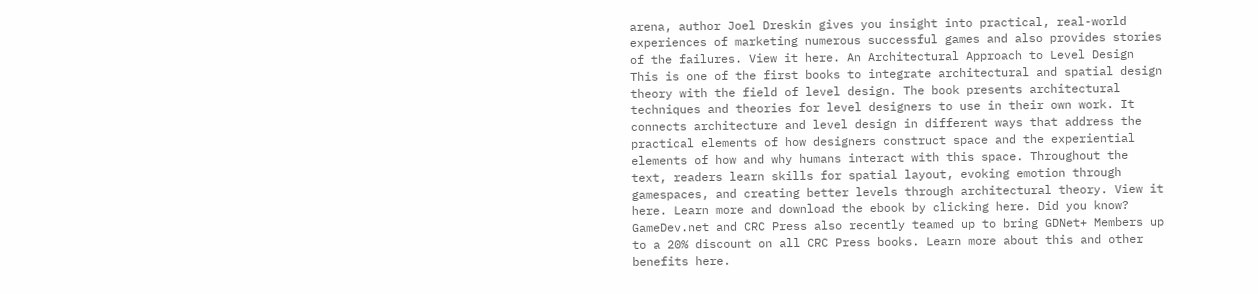arena, author Joel Dreskin gives you insight into practical, real-world experiences of marketing numerous successful games and also provides stories of the failures. View it here. An Architectural Approach to Level Design This is one of the first books to integrate architectural and spatial design theory with the field of level design. The book presents architectural techniques and theories for level designers to use in their own work. It connects architecture and level design in different ways that address the practical elements of how designers construct space and the experiential elements of how and why humans interact with this space. Throughout the text, readers learn skills for spatial layout, evoking emotion through gamespaces, and creating better levels through architectural theory. View it here. Learn more and download the ebook by clicking here. Did you know? GameDev.net and CRC Press also recently teamed up to bring GDNet+ Members up to a 20% discount on all CRC Press books. Learn more about this and other benefits here.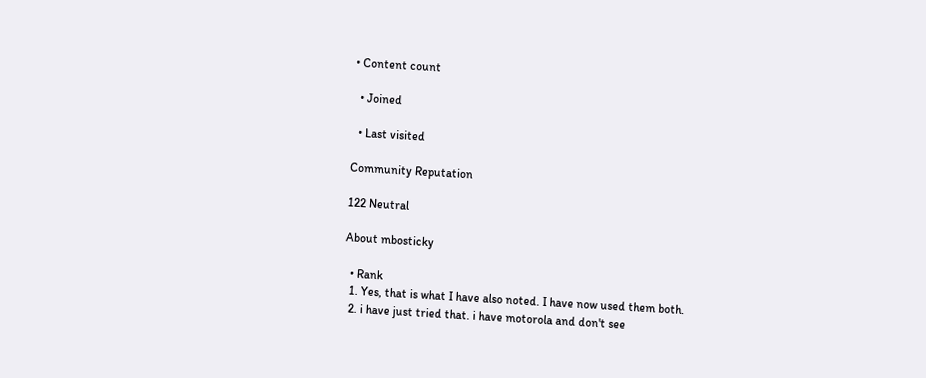• Content count

  • Joined

  • Last visited

Community Reputation

122 Neutral

About mbosticky

  • Rank
  1. Yes, that is what I have also noted. I have now used them both.
  2. i have just tried that. i have motorola and don't see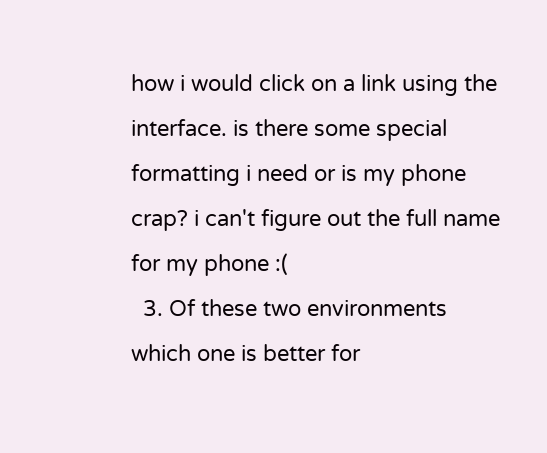how i would click on a link using the interface. is there some special formatting i need or is my phone crap? i can't figure out the full name for my phone :(
  3. Of these two environments which one is better for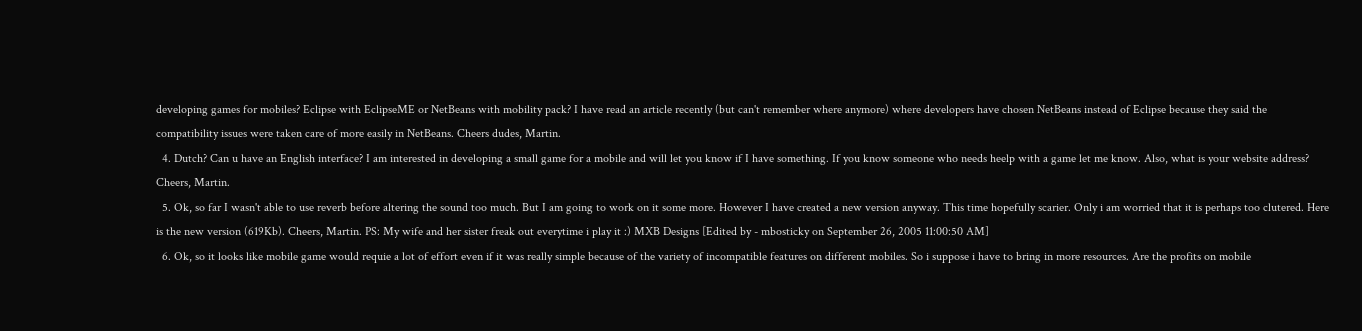developing games for mobiles? Eclipse with EclipseME or NetBeans with mobility pack? I have read an article recently (but can't remember where anymore) where developers have chosen NetBeans instead of Eclipse because they said the compatibility issues were taken care of more easily in NetBeans. Cheers dudes, Martin.
  4. Dutch? Can u have an English interface? I am interested in developing a small game for a mobile and will let you know if I have something. If you know someone who needs heelp with a game let me know. Also, what is your website address? Cheers, Martin.
  5. Ok, so far I wasn't able to use reverb before altering the sound too much. But I am going to work on it some more. However I have created a new version anyway. This time hopefully scarier. Only i am worried that it is perhaps too clutered. Here is the new version (619Kb). Cheers, Martin. PS: My wife and her sister freak out everytime i play it :) MXB Designs [Edited by - mbosticky on September 26, 2005 11:00:50 AM]
  6. Ok, so it looks like mobile game would requie a lot of effort even if it was really simple because of the variety of incompatible features on different mobiles. So i suppose i have to bring in more resources. Are the profits on mobile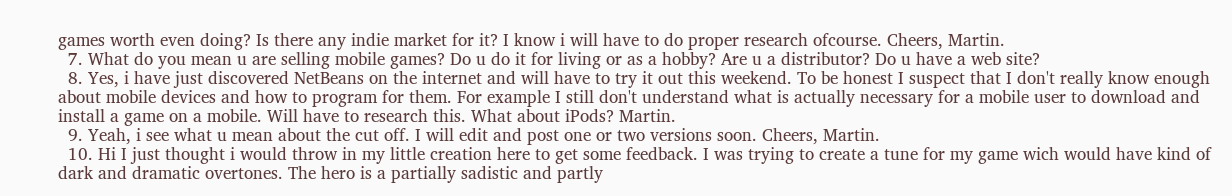games worth even doing? Is there any indie market for it? I know i will have to do proper research ofcourse. Cheers, Martin.
  7. What do you mean u are selling mobile games? Do u do it for living or as a hobby? Are u a distributor? Do u have a web site?
  8. Yes, i have just discovered NetBeans on the internet and will have to try it out this weekend. To be honest I suspect that I don't really know enough about mobile devices and how to program for them. For example I still don't understand what is actually necessary for a mobile user to download and install a game on a mobile. Will have to research this. What about iPods? Martin.
  9. Yeah, i see what u mean about the cut off. I will edit and post one or two versions soon. Cheers, Martin.
  10. Hi I just thought i would throw in my little creation here to get some feedback. I was trying to create a tune for my game wich would have kind of dark and dramatic overtones. The hero is a partially sadistic and partly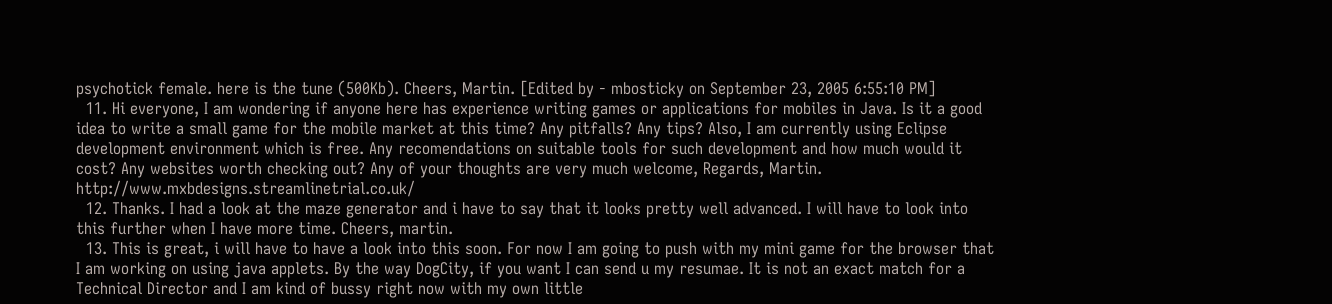psychotick female. here is the tune (500Kb). Cheers, Martin. [Edited by - mbosticky on September 23, 2005 6:55:10 PM]
  11. Hi everyone, I am wondering if anyone here has experience writing games or applications for mobiles in Java. Is it a good idea to write a small game for the mobile market at this time? Any pitfalls? Any tips? Also, I am currently using Eclipse development environment which is free. Any recomendations on suitable tools for such development and how much would it cost? Any websites worth checking out? Any of your thoughts are very much welcome, Regards, Martin. http://www.mxbdesigns.streamlinetrial.co.uk/
  12. Thanks. I had a look at the maze generator and i have to say that it looks pretty well advanced. I will have to look into this further when I have more time. Cheers, martin.
  13. This is great, i will have to have a look into this soon. For now I am going to push with my mini game for the browser that I am working on using java applets. By the way DogCity, if you want I can send u my resumae. It is not an exact match for a Technical Director and I am kind of bussy right now with my own little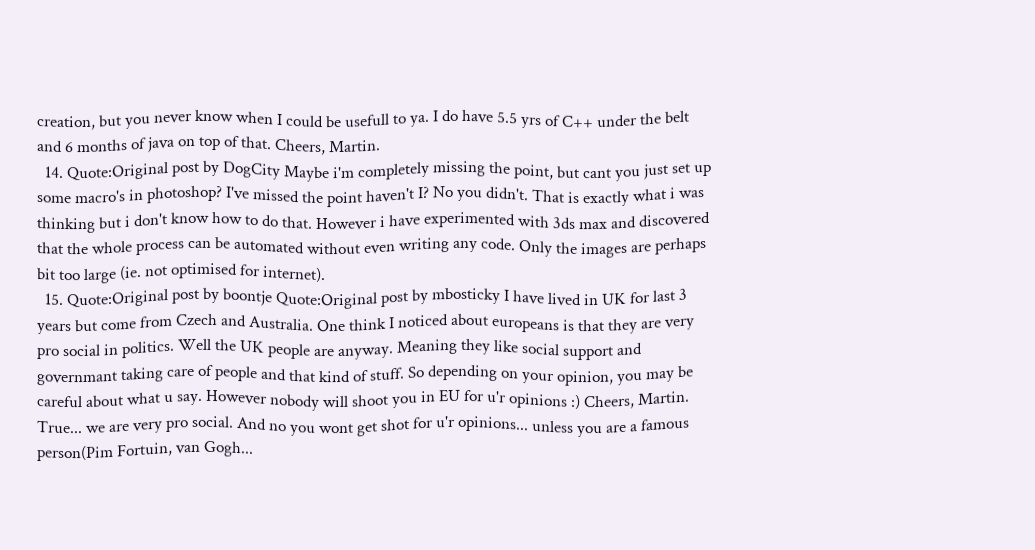creation, but you never know when I could be usefull to ya. I do have 5.5 yrs of C++ under the belt and 6 months of java on top of that. Cheers, Martin.
  14. Quote:Original post by DogCity Maybe i'm completely missing the point, but cant you just set up some macro's in photoshop? I've missed the point haven't I? No you didn't. That is exactly what i was thinking but i don't know how to do that. However i have experimented with 3ds max and discovered that the whole process can be automated without even writing any code. Only the images are perhaps bit too large (ie. not optimised for internet).
  15. Quote:Original post by boontje Quote:Original post by mbosticky I have lived in UK for last 3 years but come from Czech and Australia. One think I noticed about europeans is that they are very pro social in politics. Well the UK people are anyway. Meaning they like social support and governmant taking care of people and that kind of stuff. So depending on your opinion, you may be careful about what u say. However nobody will shoot you in EU for u'r opinions :) Cheers, Martin. True... we are very pro social. And no you wont get shot for u'r opinions... unless you are a famous person(Pim Fortuin, van Gogh...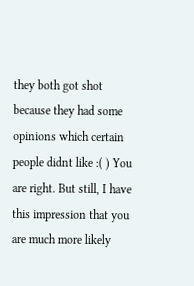they both got shot because they had some opinions which certain people didnt like :( ) You are right. But still, I have this impression that you are much more likely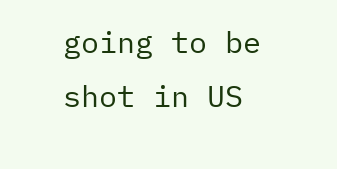going to be shot in US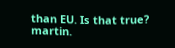than EU. Is that true? martin.